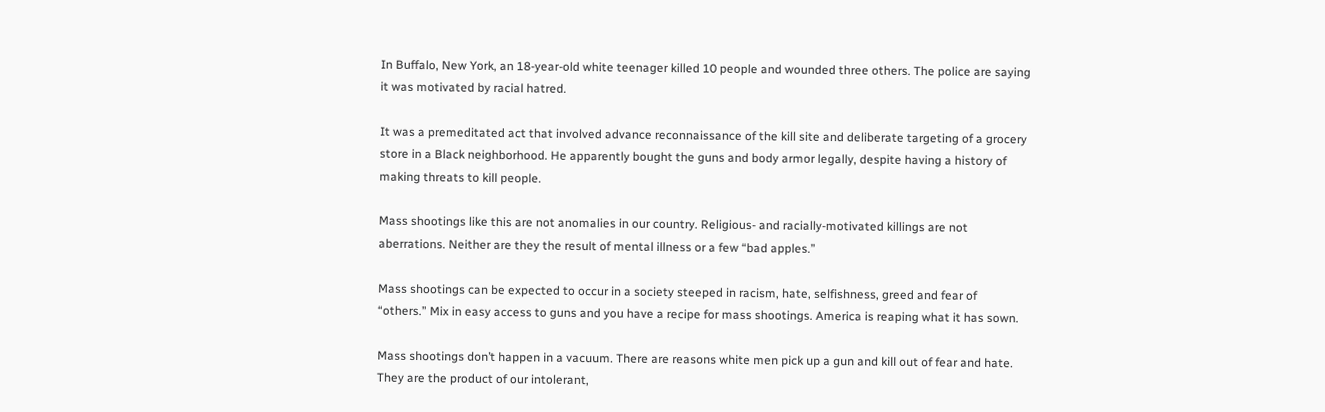In Buffalo, New York, an 18-year-old white teenager killed 10 people and wounded three others. The police are saying it was motivated by racial hatred.

It was a premeditated act that involved advance reconnaissance of the kill site and deliberate targeting of a grocery store in a Black neighborhood. He apparently bought the guns and body armor legally, despite having a history of making threats to kill people.

Mass shootings like this are not anomalies in our country. Religious- and racially-motivated killings are not aberrations. Neither are they the result of mental illness or a few “bad apples.”

Mass shootings can be expected to occur in a society steeped in racism, hate, selfishness, greed and fear of “others.” Mix in easy access to guns and you have a recipe for mass shootings. America is reaping what it has sown.

Mass shootings don’t happen in a vacuum. There are reasons white men pick up a gun and kill out of fear and hate. They are the product of our intolerant,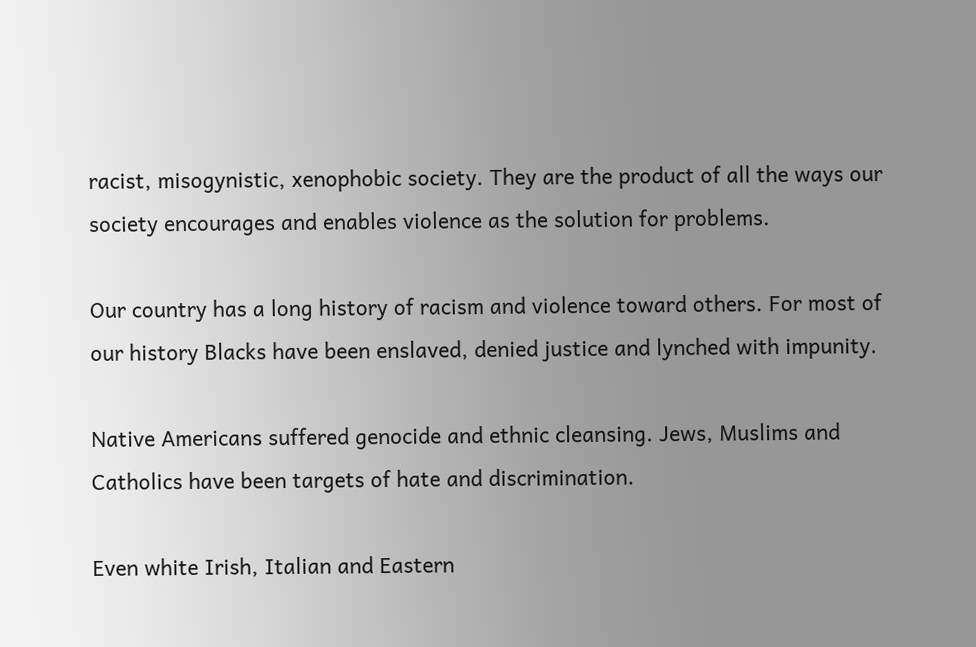racist, misogynistic, xenophobic society. They are the product of all the ways our society encourages and enables violence as the solution for problems.

Our country has a long history of racism and violence toward others. For most of our history Blacks have been enslaved, denied justice and lynched with impunity.

Native Americans suffered genocide and ethnic cleansing. Jews, Muslims and Catholics have been targets of hate and discrimination.

Even white Irish, Italian and Eastern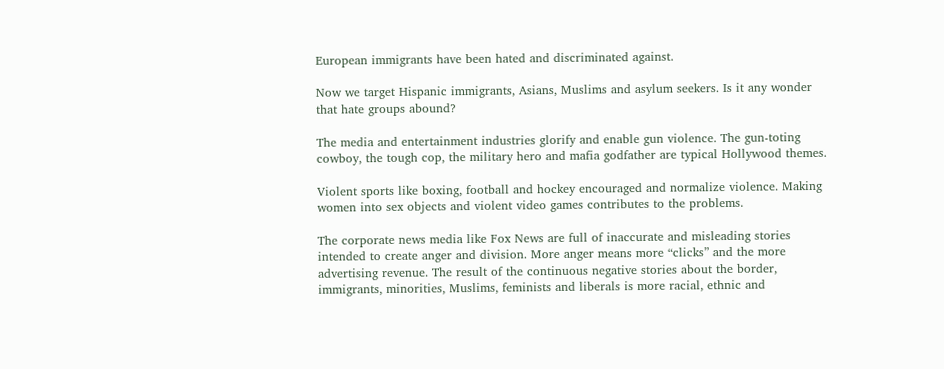European immigrants have been hated and discriminated against.

Now we target Hispanic immigrants, Asians, Muslims and asylum seekers. Is it any wonder that hate groups abound?

The media and entertainment industries glorify and enable gun violence. The gun-toting cowboy, the tough cop, the military hero and mafia godfather are typical Hollywood themes.

Violent sports like boxing, football and hockey encouraged and normalize violence. Making women into sex objects and violent video games contributes to the problems.

The corporate news media like Fox News are full of inaccurate and misleading stories intended to create anger and division. More anger means more “clicks” and the more advertising revenue. The result of the continuous negative stories about the border, immigrants, minorities, Muslims, feminists and liberals is more racial, ethnic and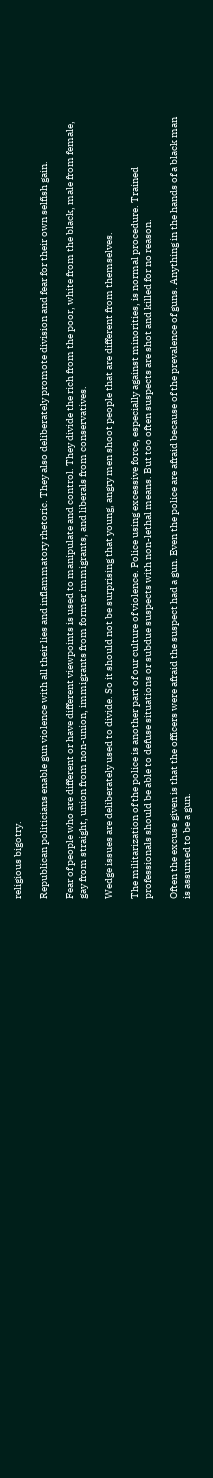religious bigotry.

Republican politicians enable gun violence with all their lies and inflammatory rhetoric. They also deliberately promote division and fear for their own selfish gain.

Fear of people who are different or have different viewpoints is used to manipulate and control. They divide the rich from the poor, white from the black, male from female, gay from straight, union from non-union, immigrants from former immigrants, and liberals from conservatives.

Wedge issues are deliberately used to divide. So it should not be surprising that young, angry men shoot people that are different from themselves.

The militarization of the police is another part of our culture of violence. Police using excessive force, especially against minorities, is normal procedure. Trained professionals should be able to defuse situations or subdue suspects with non-lethal means. But too often suspects are shot and killed for no reason.

Often the excuse given is that the officers were afraid the suspect had a gun. Even the police are afraid because of the prevalence of guns. Anything in the hands of a black man is assumed to be a gun.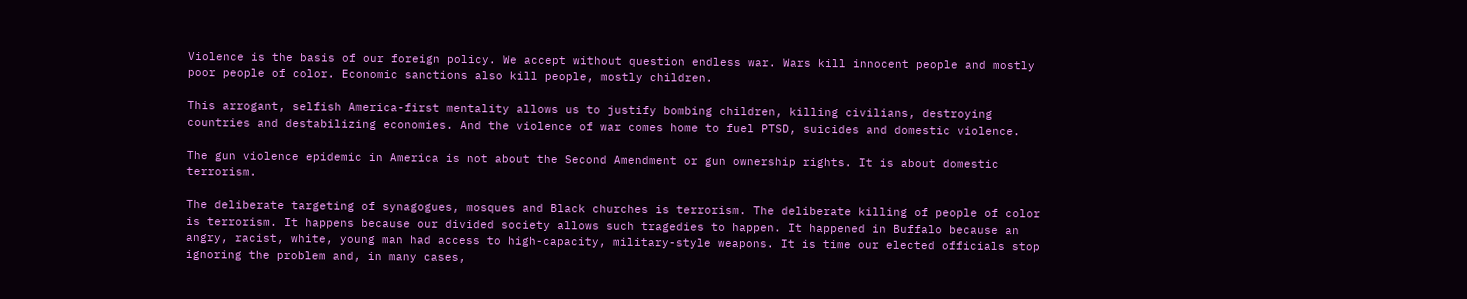Violence is the basis of our foreign policy. We accept without question endless war. Wars kill innocent people and mostly poor people of color. Economic sanctions also kill people, mostly children.

This arrogant, selfish America-first mentality allows us to justify bombing children, killing civilians, destroying countries and destabilizing economies. And the violence of war comes home to fuel PTSD, suicides and domestic violence.

The gun violence epidemic in America is not about the Second Amendment or gun ownership rights. It is about domestic terrorism.

The deliberate targeting of synagogues, mosques and Black churches is terrorism. The deliberate killing of people of color is terrorism. It happens because our divided society allows such tragedies to happen. It happened in Buffalo because an angry, racist, white, young man had access to high-capacity, military-style weapons. It is time our elected officials stop ignoring the problem and, in many cases,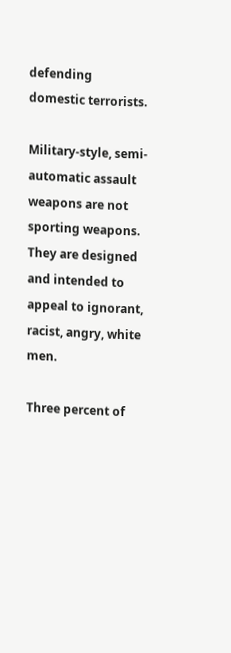defending domestic terrorists.

Military-style, semi-automatic assault weapons are not sporting weapons. They are designed and intended to appeal to ignorant, racist, angry, white men.

Three percent of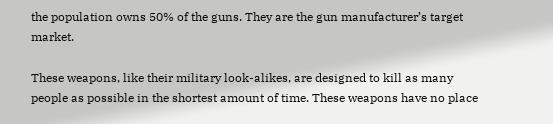the population owns 50% of the guns. They are the gun manufacturer’s target market.

These weapons, like their military look-alikes, are designed to kill as many people as possible in the shortest amount of time. These weapons have no place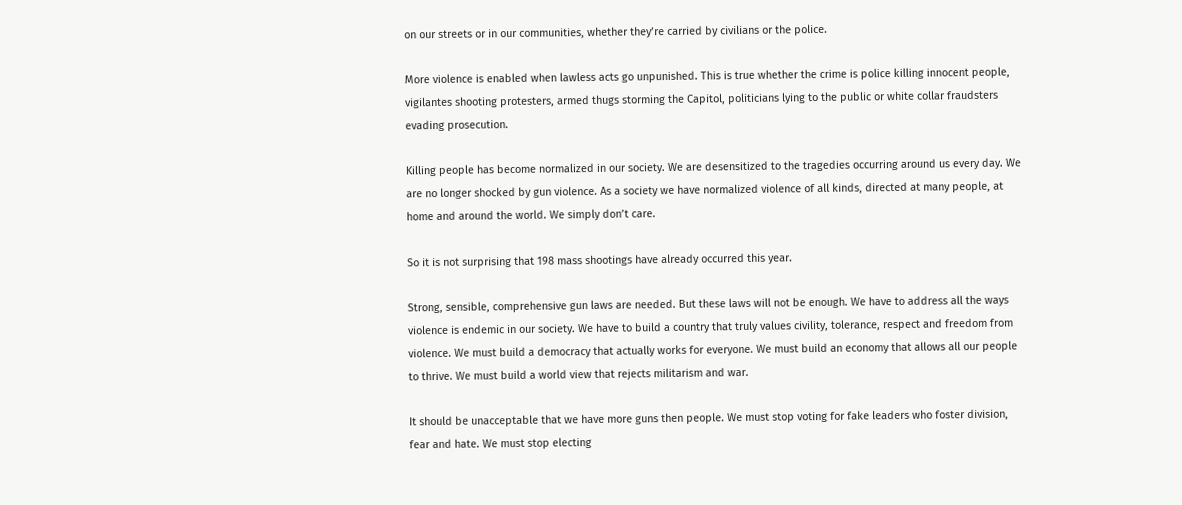on our streets or in our communities, whether they’re carried by civilians or the police.

More violence is enabled when lawless acts go unpunished. This is true whether the crime is police killing innocent people, vigilantes shooting protesters, armed thugs storming the Capitol, politicians lying to the public or white collar fraudsters evading prosecution.

Killing people has become normalized in our society. We are desensitized to the tragedies occurring around us every day. We are no longer shocked by gun violence. As a society we have normalized violence of all kinds, directed at many people, at home and around the world. We simply don’t care.

So it is not surprising that 198 mass shootings have already occurred this year.

Strong, sensible, comprehensive gun laws are needed. But these laws will not be enough. We have to address all the ways violence is endemic in our society. We have to build a country that truly values civility, tolerance, respect and freedom from violence. We must build a democracy that actually works for everyone. We must build an economy that allows all our people to thrive. We must build a world view that rejects militarism and war.

It should be unacceptable that we have more guns then people. We must stop voting for fake leaders who foster division, fear and hate. We must stop electing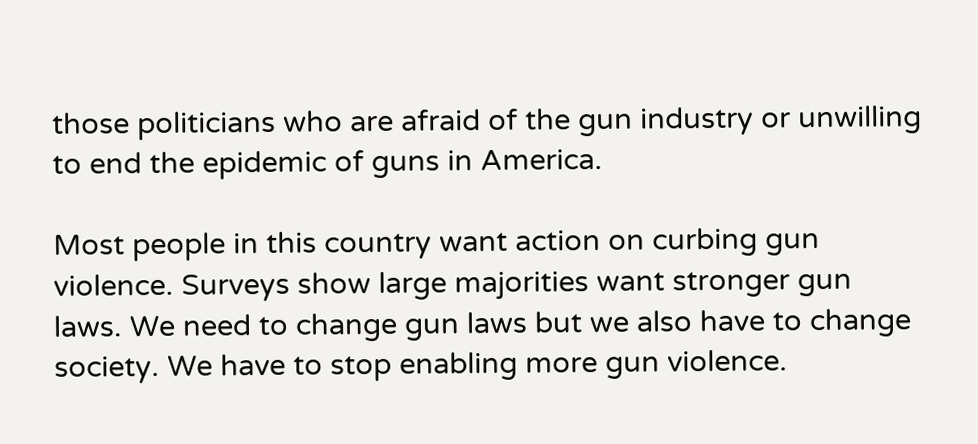those politicians who are afraid of the gun industry or unwilling to end the epidemic of guns in America.

Most people in this country want action on curbing gun violence. Surveys show large majorities want stronger gun laws. We need to change gun laws but we also have to change society. We have to stop enabling more gun violence.